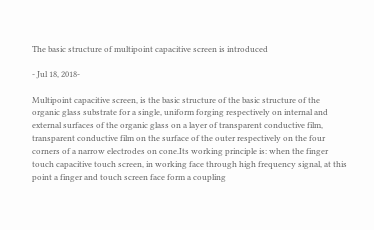The basic structure of multipoint capacitive screen is introduced

- Jul 18, 2018-

Multipoint capacitive screen, is the basic structure of the basic structure of the organic glass substrate for a single, uniform forging respectively on internal and external surfaces of the organic glass on a layer of transparent conductive film, transparent conductive film on the surface of the outer respectively on the four corners of a narrow electrodes on cone.Its working principle is: when the finger touch capacitive touch screen, in working face through high frequency signal, at this point a finger and touch screen face form a coupling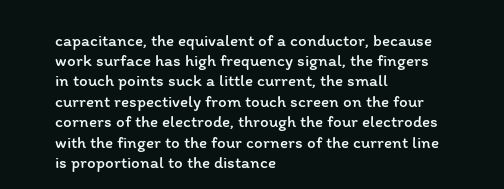capacitance, the equivalent of a conductor, because work surface has high frequency signal, the fingers in touch points suck a little current, the small current respectively from touch screen on the four corners of the electrode, through the four electrodes with the finger to the four corners of the current line is proportional to the distance